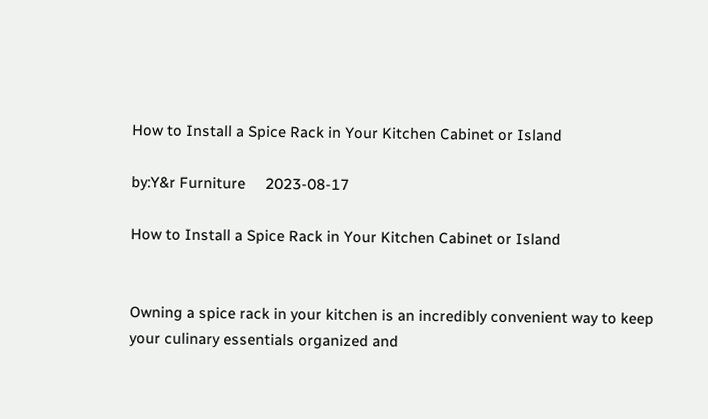How to Install a Spice Rack in Your Kitchen Cabinet or Island

by:Y&r Furniture     2023-08-17

How to Install a Spice Rack in Your Kitchen Cabinet or Island


Owning a spice rack in your kitchen is an incredibly convenient way to keep your culinary essentials organized and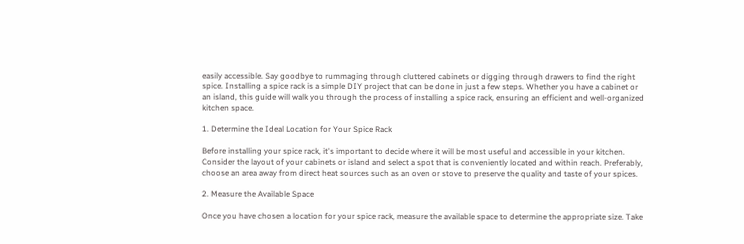easily accessible. Say goodbye to rummaging through cluttered cabinets or digging through drawers to find the right spice. Installing a spice rack is a simple DIY project that can be done in just a few steps. Whether you have a cabinet or an island, this guide will walk you through the process of installing a spice rack, ensuring an efficient and well-organized kitchen space.

1. Determine the Ideal Location for Your Spice Rack

Before installing your spice rack, it's important to decide where it will be most useful and accessible in your kitchen. Consider the layout of your cabinets or island and select a spot that is conveniently located and within reach. Preferably, choose an area away from direct heat sources such as an oven or stove to preserve the quality and taste of your spices.

2. Measure the Available Space

Once you have chosen a location for your spice rack, measure the available space to determine the appropriate size. Take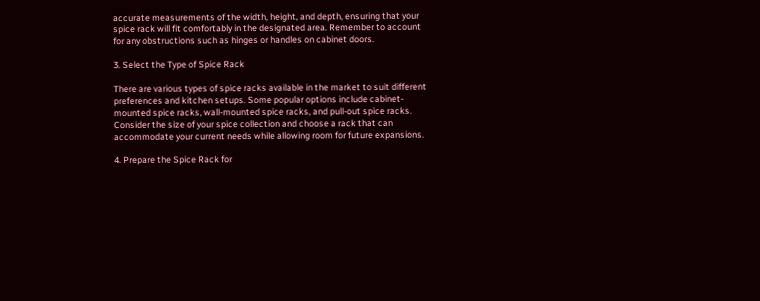accurate measurements of the width, height, and depth, ensuring that your spice rack will fit comfortably in the designated area. Remember to account for any obstructions such as hinges or handles on cabinet doors.

3. Select the Type of Spice Rack

There are various types of spice racks available in the market to suit different preferences and kitchen setups. Some popular options include cabinet-mounted spice racks, wall-mounted spice racks, and pull-out spice racks. Consider the size of your spice collection and choose a rack that can accommodate your current needs while allowing room for future expansions.

4. Prepare the Spice Rack for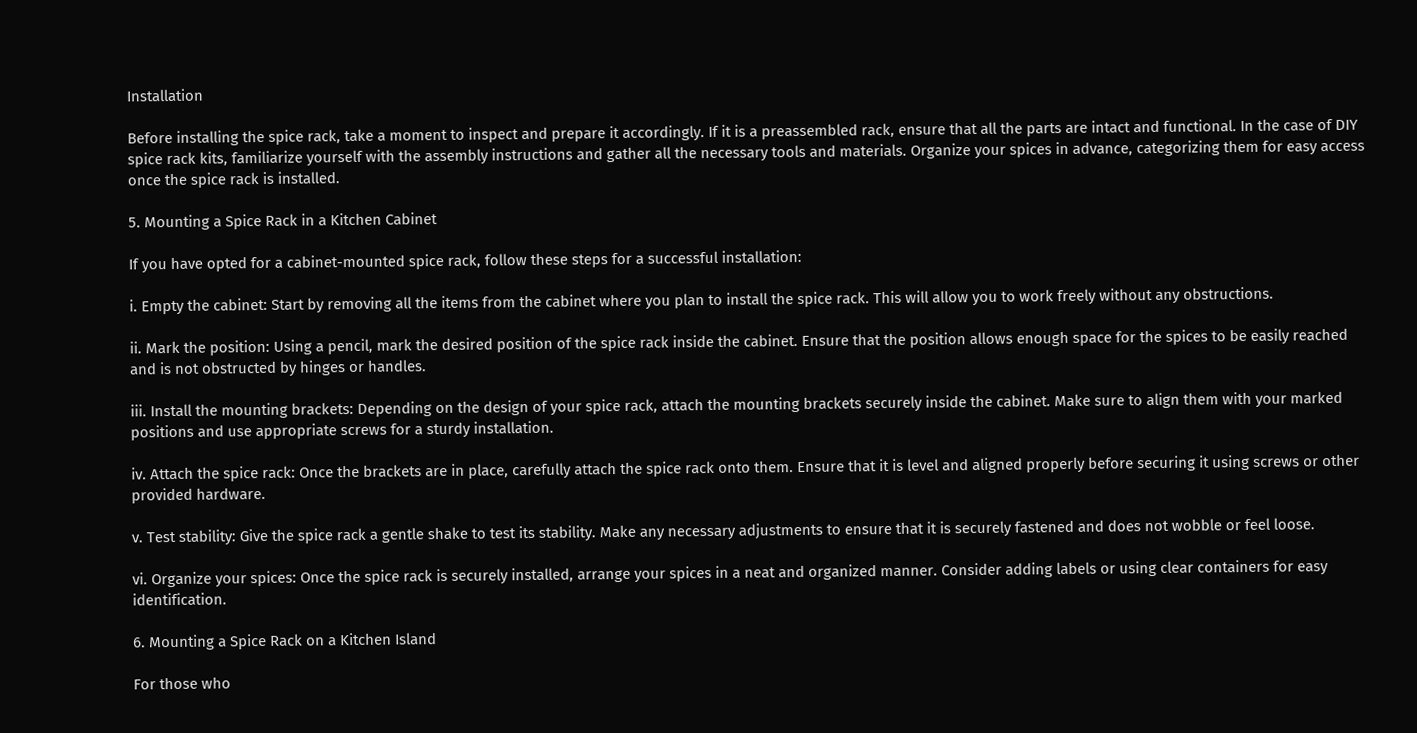Installation

Before installing the spice rack, take a moment to inspect and prepare it accordingly. If it is a preassembled rack, ensure that all the parts are intact and functional. In the case of DIY spice rack kits, familiarize yourself with the assembly instructions and gather all the necessary tools and materials. Organize your spices in advance, categorizing them for easy access once the spice rack is installed.

5. Mounting a Spice Rack in a Kitchen Cabinet

If you have opted for a cabinet-mounted spice rack, follow these steps for a successful installation:

i. Empty the cabinet: Start by removing all the items from the cabinet where you plan to install the spice rack. This will allow you to work freely without any obstructions.

ii. Mark the position: Using a pencil, mark the desired position of the spice rack inside the cabinet. Ensure that the position allows enough space for the spices to be easily reached and is not obstructed by hinges or handles.

iii. Install the mounting brackets: Depending on the design of your spice rack, attach the mounting brackets securely inside the cabinet. Make sure to align them with your marked positions and use appropriate screws for a sturdy installation.

iv. Attach the spice rack: Once the brackets are in place, carefully attach the spice rack onto them. Ensure that it is level and aligned properly before securing it using screws or other provided hardware.

v. Test stability: Give the spice rack a gentle shake to test its stability. Make any necessary adjustments to ensure that it is securely fastened and does not wobble or feel loose.

vi. Organize your spices: Once the spice rack is securely installed, arrange your spices in a neat and organized manner. Consider adding labels or using clear containers for easy identification.

6. Mounting a Spice Rack on a Kitchen Island

For those who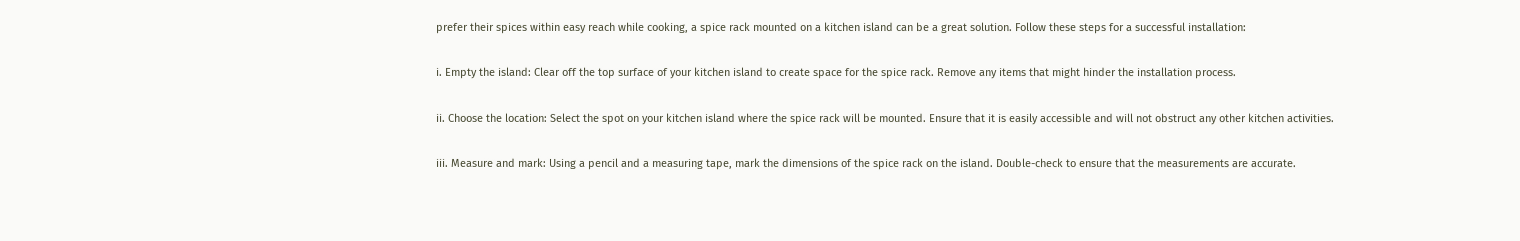prefer their spices within easy reach while cooking, a spice rack mounted on a kitchen island can be a great solution. Follow these steps for a successful installation:

i. Empty the island: Clear off the top surface of your kitchen island to create space for the spice rack. Remove any items that might hinder the installation process.

ii. Choose the location: Select the spot on your kitchen island where the spice rack will be mounted. Ensure that it is easily accessible and will not obstruct any other kitchen activities.

iii. Measure and mark: Using a pencil and a measuring tape, mark the dimensions of the spice rack on the island. Double-check to ensure that the measurements are accurate.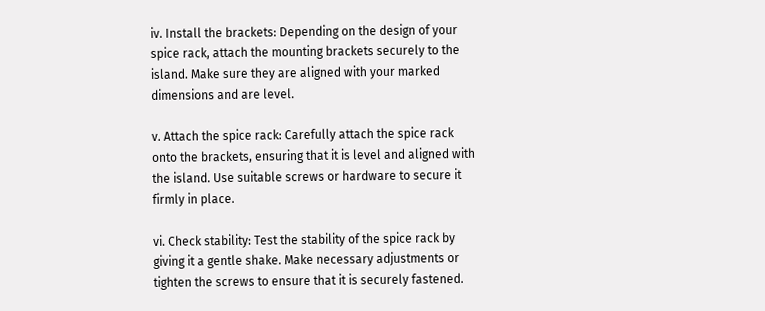iv. Install the brackets: Depending on the design of your spice rack, attach the mounting brackets securely to the island. Make sure they are aligned with your marked dimensions and are level.

v. Attach the spice rack: Carefully attach the spice rack onto the brackets, ensuring that it is level and aligned with the island. Use suitable screws or hardware to secure it firmly in place.

vi. Check stability: Test the stability of the spice rack by giving it a gentle shake. Make necessary adjustments or tighten the screws to ensure that it is securely fastened.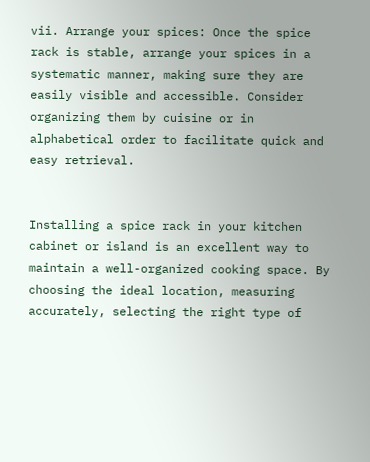vii. Arrange your spices: Once the spice rack is stable, arrange your spices in a systematic manner, making sure they are easily visible and accessible. Consider organizing them by cuisine or in alphabetical order to facilitate quick and easy retrieval.


Installing a spice rack in your kitchen cabinet or island is an excellent way to maintain a well-organized cooking space. By choosing the ideal location, measuring accurately, selecting the right type of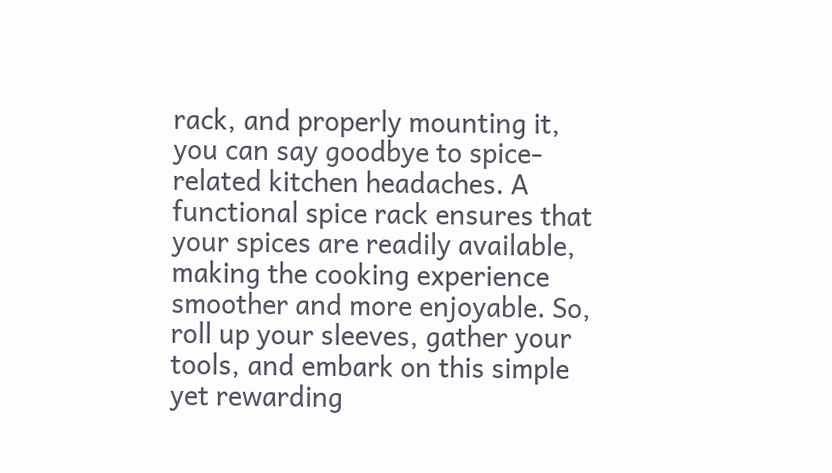rack, and properly mounting it, you can say goodbye to spice-related kitchen headaches. A functional spice rack ensures that your spices are readily available, making the cooking experience smoother and more enjoyable. So, roll up your sleeves, gather your tools, and embark on this simple yet rewarding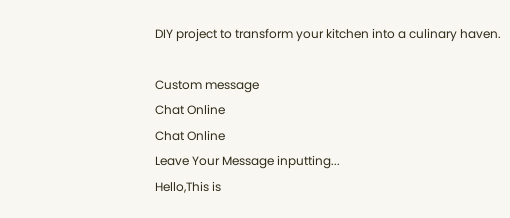DIY project to transform your kitchen into a culinary haven.

Custom message
Chat Online
Chat Online
Leave Your Message inputting...
Hello,This is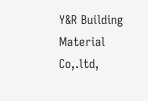Y&R Building Material Co,.ltd,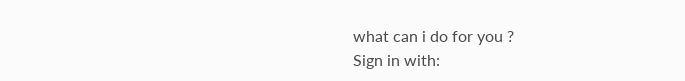what can i do for you ?
Sign in with: